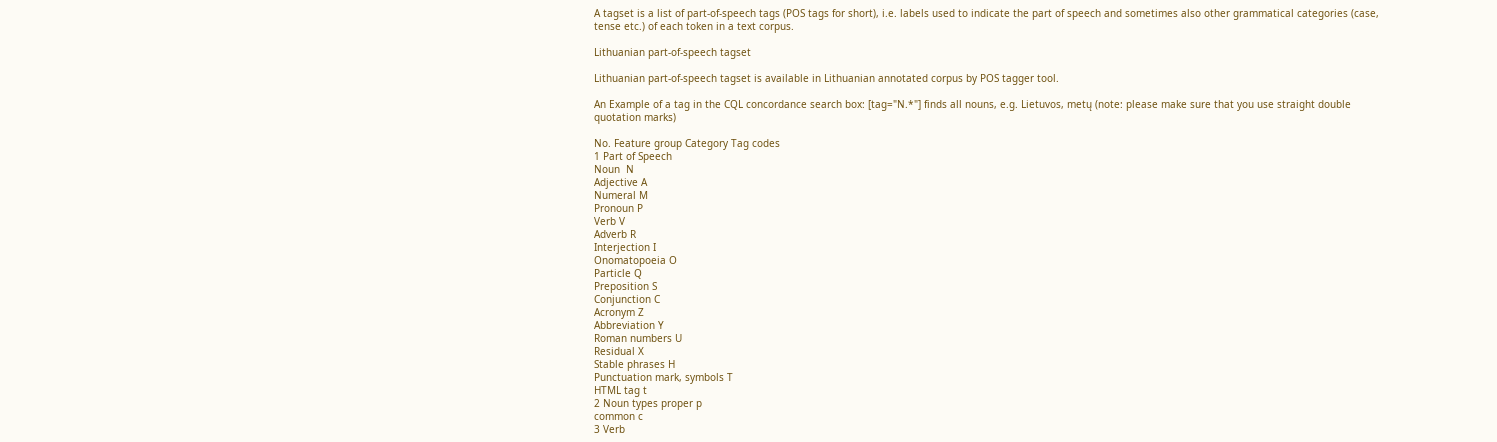A tagset is a list of part-of-speech tags (POS tags for short), i.e. labels used to indicate the part of speech and sometimes also other grammatical categories (case, tense etc.) of each token in a text corpus.

Lithuanian part-of-speech tagset

Lithuanian part-of-speech tagset is available in Lithuanian annotated corpus by POS tagger tool.

An Example of a tag in the CQL concordance search box: [tag="N.*"] finds all nouns, e.g. Lietuvos, metų (note: please make sure that you use straight double quotation marks)

No. Feature group Category Tag codes
1 Part of Speech
Noun  N
Adjective A
Numeral M
Pronoun P
Verb V
Adverb R
Interjection I
Onomatopoeia O
Particle Q
Preposition S
Conjunction C
Acronym Z
Abbreviation Y
Roman numbers U
Residual X
Stable phrases H
Punctuation mark, symbols T
HTML tag t
2 Noun types proper p
common c
3 Verb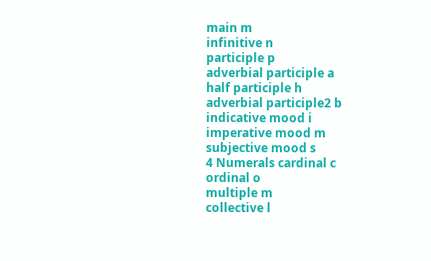main m
infinitive n
participle p
adverbial participle a
half participle h
adverbial participle2 b
indicative mood i
imperative mood m
subjective mood s
4 Numerals cardinal c
ordinal o
multiple m
collective l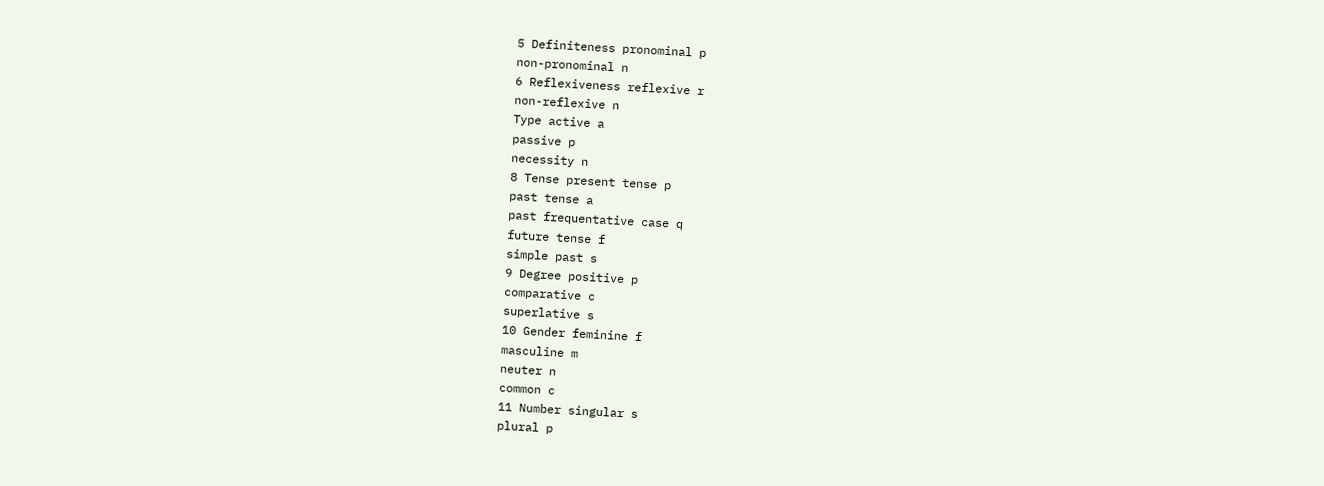5 Definiteness pronominal p
non-pronominal n
6 Reflexiveness reflexive r
non-reflexive n
Type active a
passive p
necessity n
8 Tense present tense p
past tense a
past frequentative case q
future tense f
simple past s
9 Degree positive p
comparative c
superlative s
10 Gender feminine f
masculine m
neuter n
common c
11 Number singular s
plural p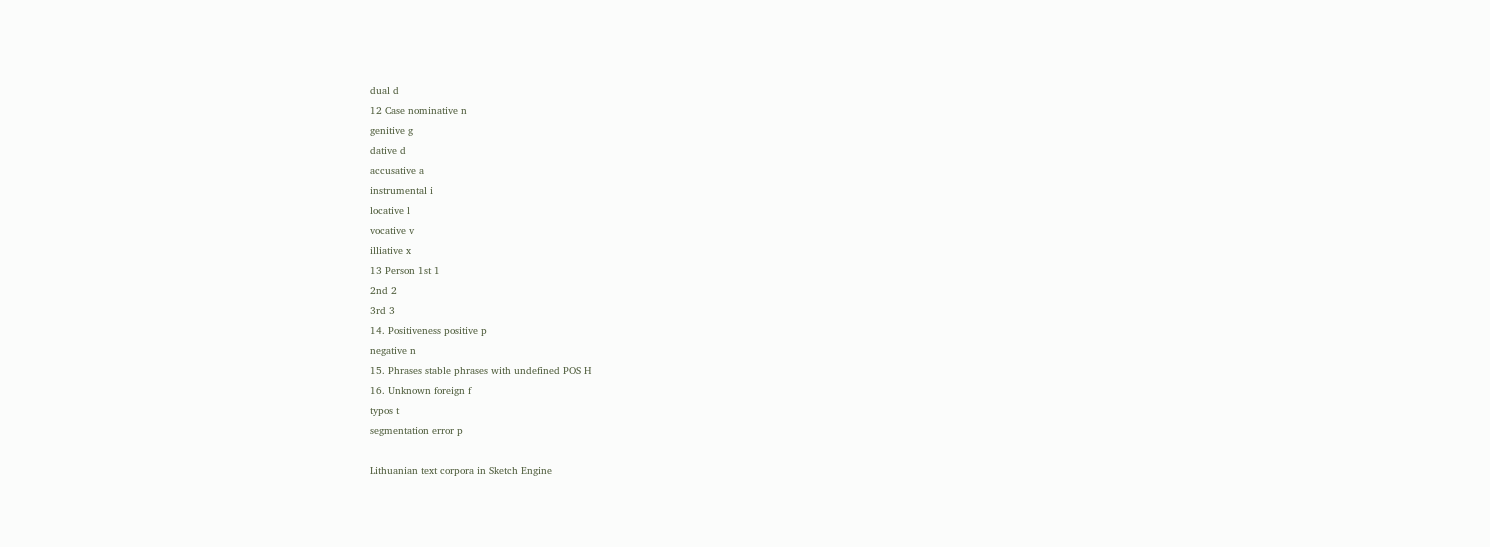dual d
12 Case nominative n
genitive g
dative d
accusative a
instrumental i
locative l
vocative v
illiative x
13 Person 1st 1
2nd 2
3rd 3
14. Positiveness positive p
negative n
15. Phrases stable phrases with undefined POS H
16. Unknown foreign f
typos t
segmentation error p

Lithuanian text corpora in Sketch Engine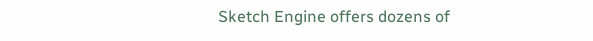Sketch Engine offers dozens of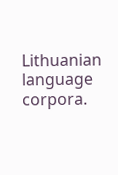Lithuanian language corpora.